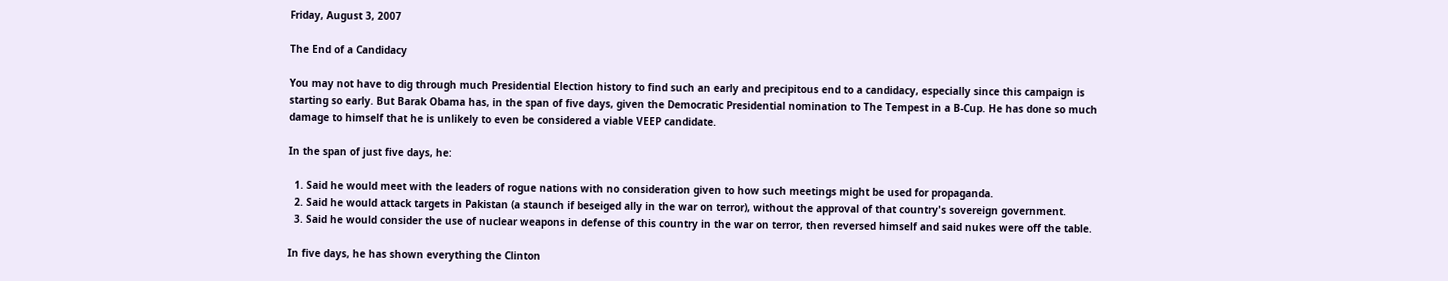Friday, August 3, 2007

The End of a Candidacy

You may not have to dig through much Presidential Election history to find such an early and precipitous end to a candidacy, especially since this campaign is starting so early. But Barak Obama has, in the span of five days, given the Democratic Presidential nomination to The Tempest in a B-Cup. He has done so much damage to himself that he is unlikely to even be considered a viable VEEP candidate.

In the span of just five days, he:

  1. Said he would meet with the leaders of rogue nations with no consideration given to how such meetings might be used for propaganda.
  2. Said he would attack targets in Pakistan (a staunch if beseiged ally in the war on terror), without the approval of that country's sovereign government.
  3. Said he would consider the use of nuclear weapons in defense of this country in the war on terror, then reversed himself and said nukes were off the table.

In five days, he has shown everything the Clinton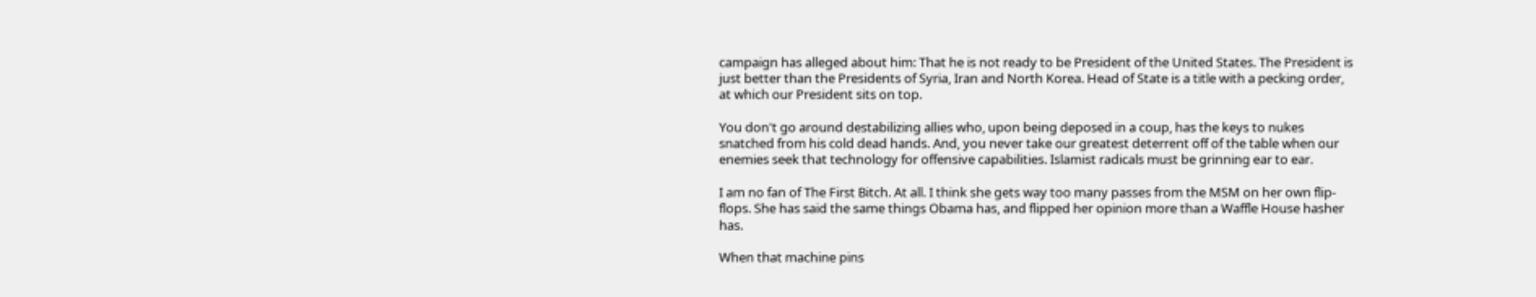campaign has alleged about him: That he is not ready to be President of the United States. The President is just better than the Presidents of Syria, Iran and North Korea. Head of State is a title with a pecking order, at which our President sits on top.

You don't go around destabilizing allies who, upon being deposed in a coup, has the keys to nukes snatched from his cold dead hands. And, you never take our greatest deterrent off of the table when our enemies seek that technology for offensive capabilities. Islamist radicals must be grinning ear to ear.

I am no fan of The First Bitch. At all. I think she gets way too many passes from the MSM on her own flip-flops. She has said the same things Obama has, and flipped her opinion more than a Waffle House hasher has.

When that machine pins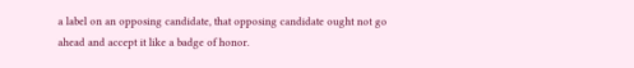a label on an opposing candidate, that opposing candidate ought not go ahead and accept it like a badge of honor.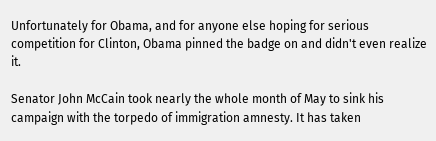Unfortunately for Obama, and for anyone else hoping for serious competition for Clinton, Obama pinned the badge on and didn't even realize it.

Senator John McCain took nearly the whole month of May to sink his campaign with the torpedo of immigration amnesty. It has taken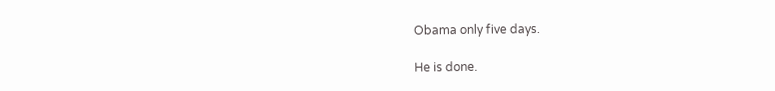Obama only five days.

He is done.